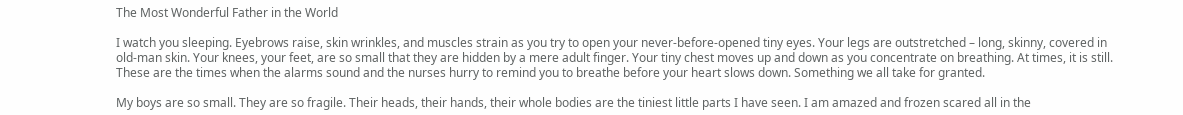The Most Wonderful Father in the World

I watch you sleeping. Eyebrows raise, skin wrinkles, and muscles strain as you try to open your never-before-opened tiny eyes. Your legs are outstretched – long, skinny, covered in old-man skin. Your knees, your feet, are so small that they are hidden by a mere adult finger. Your tiny chest moves up and down as you concentrate on breathing. At times, it is still. These are the times when the alarms sound and the nurses hurry to remind you to breathe before your heart slows down. Something we all take for granted.

My boys are so small. They are so fragile. Their heads, their hands, their whole bodies are the tiniest little parts I have seen. I am amazed and frozen scared all in the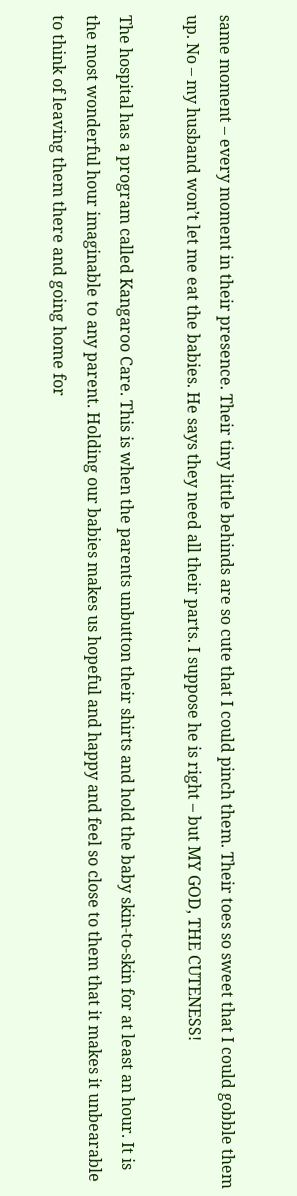same moment – every moment in their presence. Their tiny little behinds are so cute that I could pinch them. Their toes so sweet that I could gobble them up. No – my husband won’t let me eat the babies. He says they need all their parts. I suppose he is right – but MY GOD, THE CUTENESS!

The hospital has a program called Kangaroo Care. This is when the parents unbutton their shirts and hold the baby skin-to-skin for at least an hour. It is the most wonderful hour imaginable to any parent. Holding our babies makes us hopeful and happy and feel so close to them that it makes it unbearable to think of leaving them there and going home for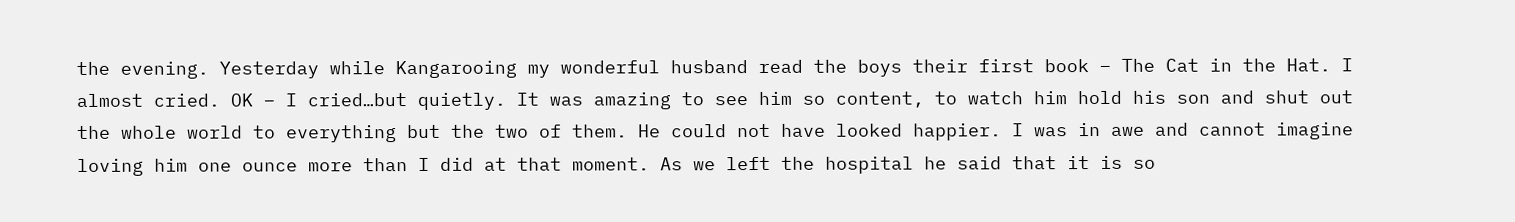the evening. Yesterday while Kangarooing my wonderful husband read the boys their first book – The Cat in the Hat. I almost cried. OK – I cried…but quietly. It was amazing to see him so content, to watch him hold his son and shut out the whole world to everything but the two of them. He could not have looked happier. I was in awe and cannot imagine loving him one ounce more than I did at that moment. As we left the hospital he said that it is so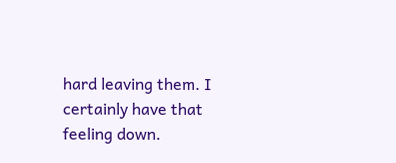hard leaving them. I certainly have that feeling down.